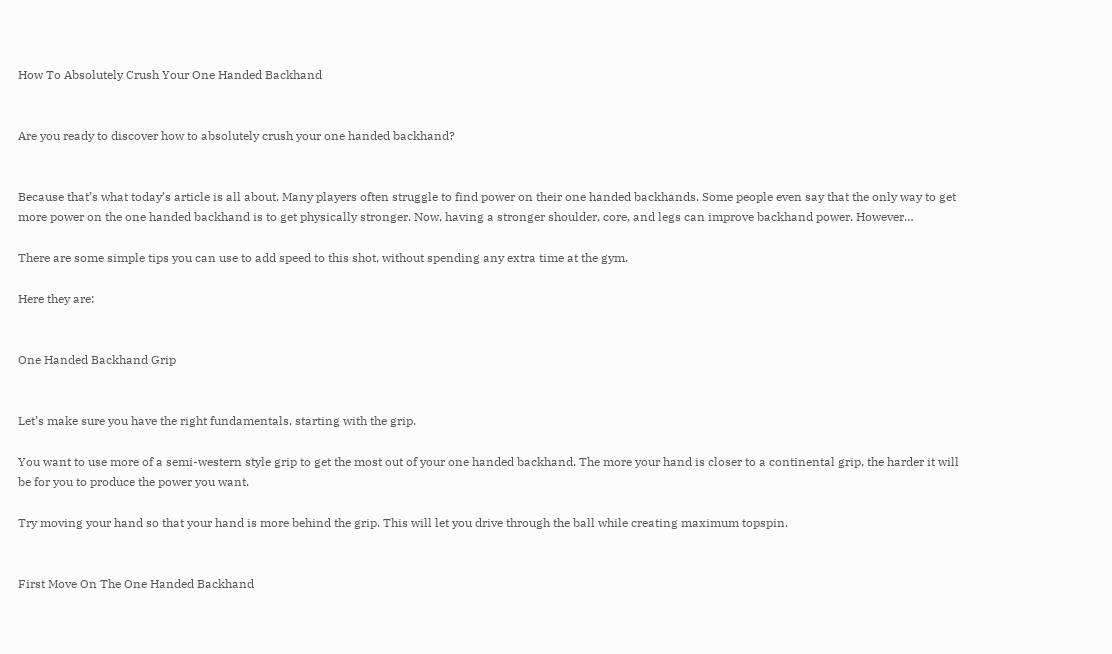How To Absolutely Crush Your One Handed Backhand


Are you ready to discover how to absolutely crush your one handed backhand?


Because that’s what today’s article is all about. Many players often struggle to find power on their one handed backhands. Some people even say that the only way to get more power on the one handed backhand is to get physically stronger. Now, having a stronger shoulder, core, and legs can improve backhand power. However…

There are some simple tips you can use to add speed to this shot, without spending any extra time at the gym.

Here they are:


One Handed Backhand Grip


Let’s make sure you have the right fundamentals, starting with the grip.

You want to use more of a semi-western style grip to get the most out of your one handed backhand. The more your hand is closer to a continental grip, the harder it will be for you to produce the power you want.

Try moving your hand so that your hand is more behind the grip. This will let you drive through the ball while creating maximum topspin.


First Move On The One Handed Backhand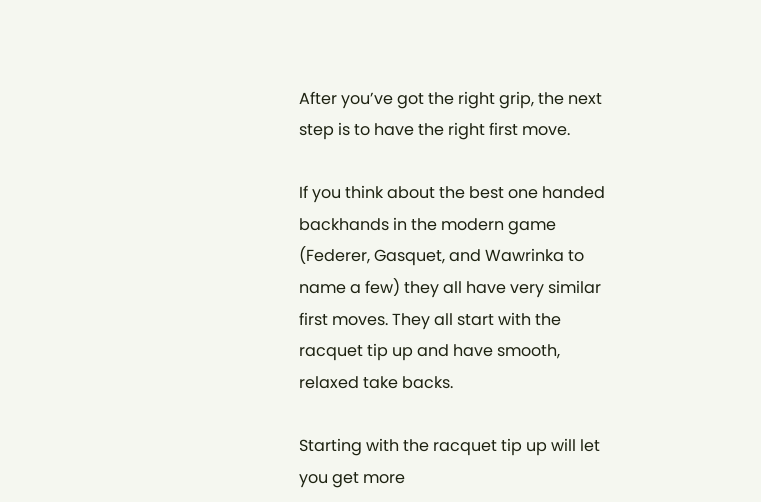After you’ve got the right grip, the next step is to have the right first move.

If you think about the best one handed backhands in the modern game (Federer, Gasquet, and Wawrinka to name a few) they all have very similar first moves. They all start with the racquet tip up and have smooth, relaxed take backs.

Starting with the racquet tip up will let you get more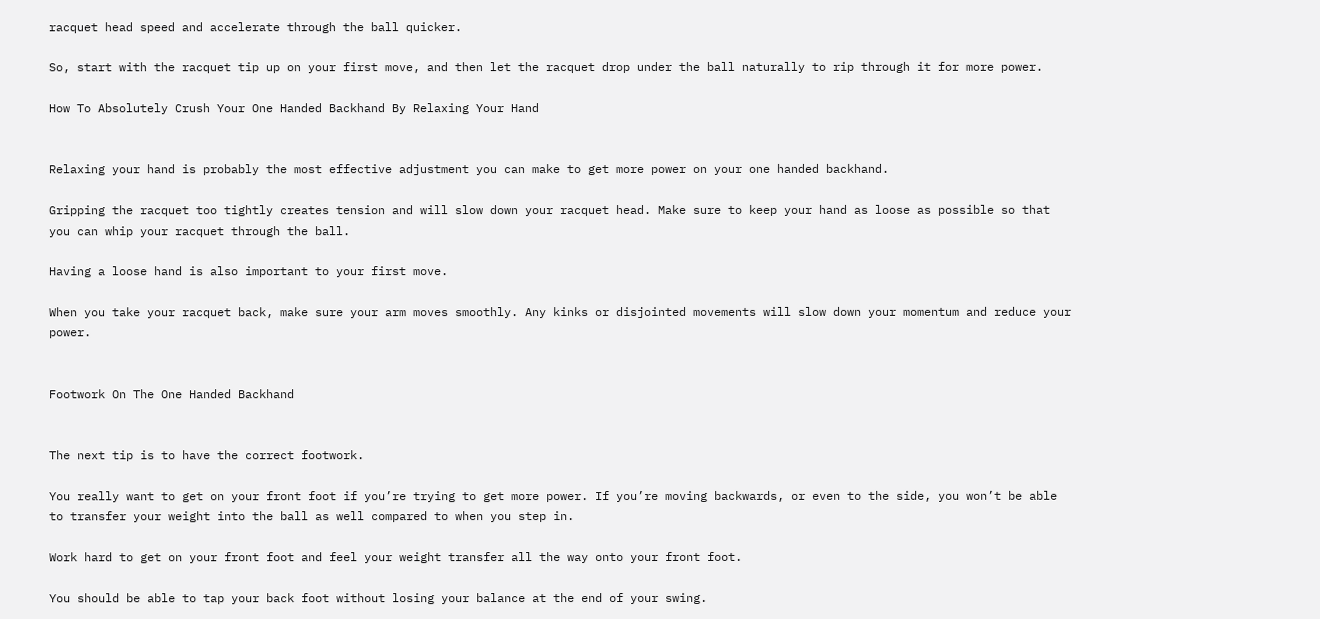racquet head speed and accelerate through the ball quicker.

So, start with the racquet tip up on your first move, and then let the racquet drop under the ball naturally to rip through it for more power.

How To Absolutely Crush Your One Handed Backhand By Relaxing Your Hand


Relaxing your hand is probably the most effective adjustment you can make to get more power on your one handed backhand.

Gripping the racquet too tightly creates tension and will slow down your racquet head. Make sure to keep your hand as loose as possible so that you can whip your racquet through the ball.

Having a loose hand is also important to your first move.

When you take your racquet back, make sure your arm moves smoothly. Any kinks or disjointed movements will slow down your momentum and reduce your power.


Footwork On The One Handed Backhand


The next tip is to have the correct footwork.

You really want to get on your front foot if you’re trying to get more power. If you’re moving backwards, or even to the side, you won’t be able to transfer your weight into the ball as well compared to when you step in.

Work hard to get on your front foot and feel your weight transfer all the way onto your front foot.

You should be able to tap your back foot without losing your balance at the end of your swing.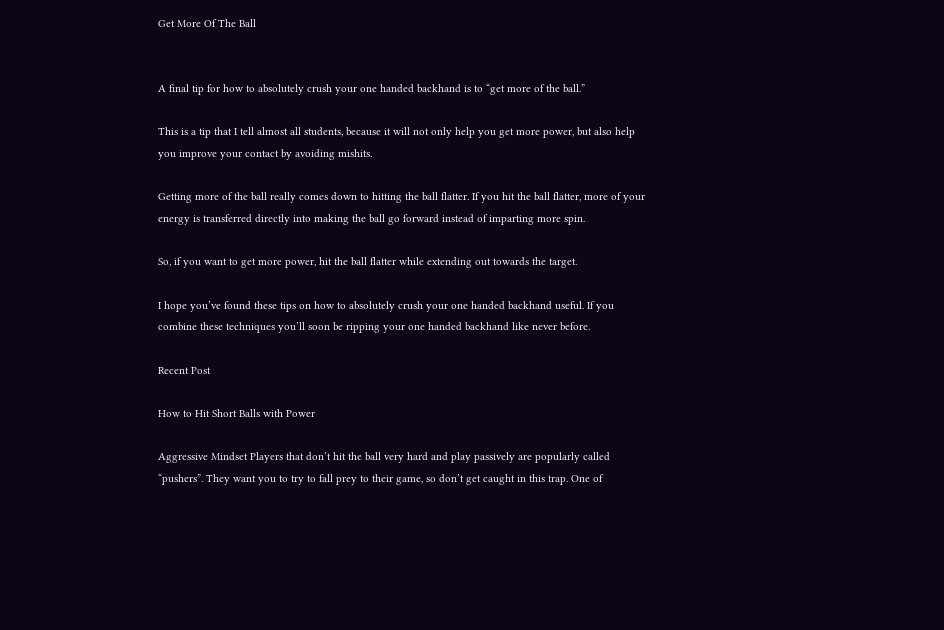Get More Of The Ball


A final tip for how to absolutely crush your one handed backhand is to “get more of the ball.”

This is a tip that I tell almost all students, because it will not only help you get more power, but also help you improve your contact by avoiding mishits.

Getting more of the ball really comes down to hitting the ball flatter. If you hit the ball flatter, more of your energy is transferred directly into making the ball go forward instead of imparting more spin.

So, if you want to get more power, hit the ball flatter while extending out towards the target.

I hope you’ve found these tips on how to absolutely crush your one handed backhand useful. If you combine these techniques you’ll soon be ripping your one handed backhand like never before.

Recent Post

How to Hit Short Balls with Power

Aggressive Mindset Players that don’t hit the ball very hard and play passively are popularly called “pushers”. They want you to try to fall prey to their game, so don’t get caught in this trap. One of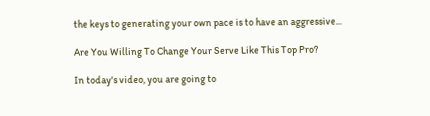the keys to generating your own pace is to have an aggressive...

Are You Willing To Change Your Serve Like This Top Pro?

In today's video, you are going to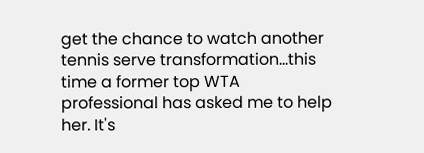get the chance to watch another tennis serve transformation...this time a former top WTA professional has asked me to help her. It's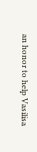an honor to help Vasilisa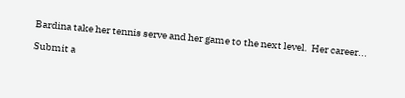Bardina take her tennis serve and her game to the next level.  Her career...

Submit a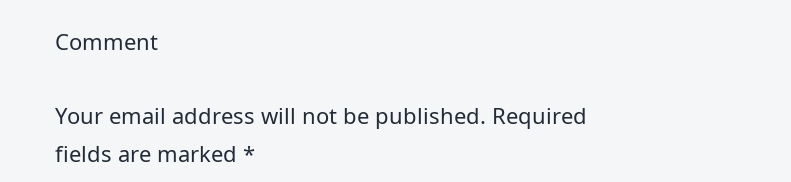Comment

Your email address will not be published. Required fields are marked *